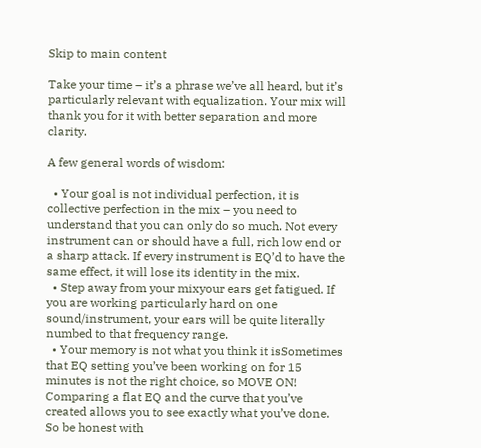Skip to main content

Take your time – it’s a phrase we’ve all heard, but it’s particularly relevant with equalization. Your mix will thank you for it with better separation and more clarity.

A few general words of wisdom:

  • Your goal is not individual perfection, it is collective perfection in the mix – you need to understand that you can only do so much. Not every instrument can or should have a full, rich low end or a sharp attack. If every instrument is EQ’d to have the same effect, it will lose its identity in the mix.
  • Step away from your mixyour ears get fatigued. If you are working particularly hard on one sound/instrument, your ears will be quite literally numbed to that frequency range.
  • Your memory is not what you think it isSometimes that EQ setting you’ve been working on for 15 minutes is not the right choice, so MOVE ON! Comparing a flat EQ and the curve that you’ve created allows you to see exactly what you’ve done. So be honest with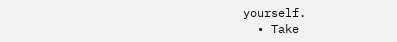yourself.
  • Take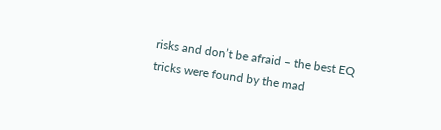risks and don’t be afraid – the best EQ tricks were found by the mad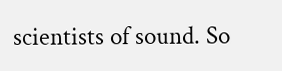scientists of sound. So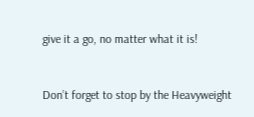give it a go, no matter what it is!


Don’t forget to stop by the Heavyweight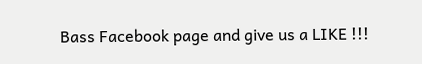Bass Facebook page and give us a LIKE !!!